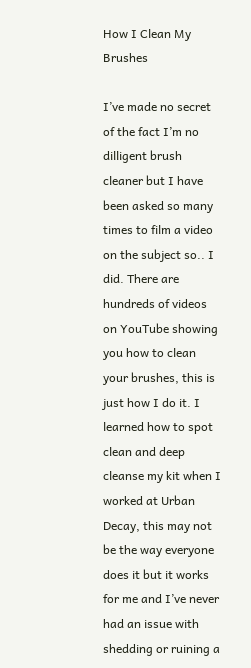How I Clean My Brushes

I’ve made no secret of the fact I’m no dilligent brush cleaner but I have been asked so many times to film a video on the subject so.. I did. There are hundreds of videos on YouTube showing you how to clean your brushes, this is just how I do it. I learned how to spot clean and deep cleanse my kit when I worked at Urban Decay, this may not be the way everyone does it but it works for me and I’ve never had an issue with shedding or ruining a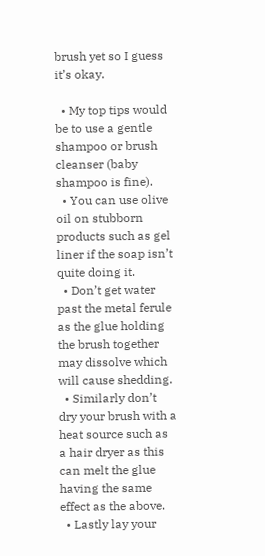brush yet so I guess it’s okay.

  • My top tips would be to use a gentle shampoo or brush cleanser (baby shampoo is fine).
  • You can use olive oil on stubborn products such as gel liner if the soap isn’t quite doing it.
  • Don’t get water past the metal ferule as the glue holding the brush together may dissolve which will cause shedding.
  • Similarly don’t dry your brush with a heat source such as a hair dryer as this can melt the glue having the same effect as the above.
  • Lastly lay your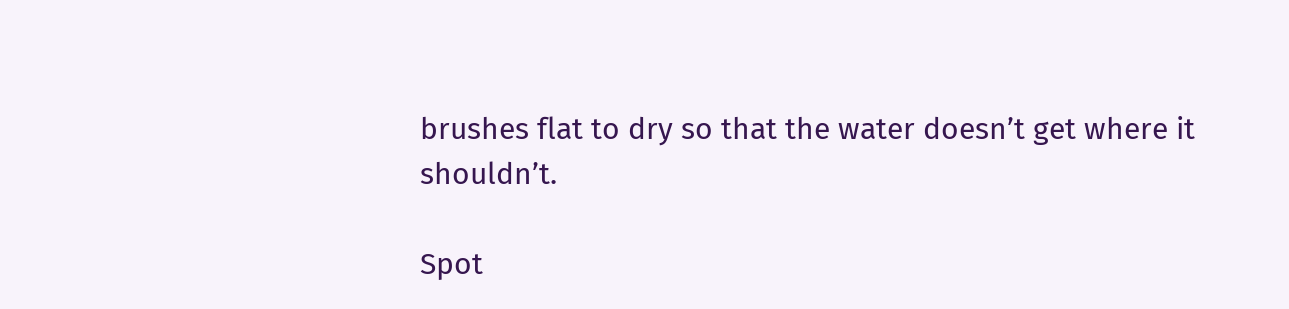brushes flat to dry so that the water doesn’t get where it shouldn’t.

Spot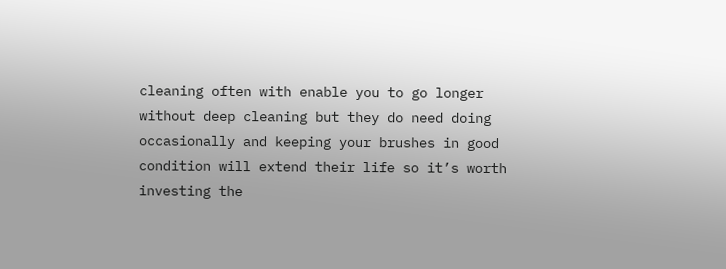cleaning often with enable you to go longer without deep cleaning but they do need doing occasionally and keeping your brushes in good condition will extend their life so it’s worth investing the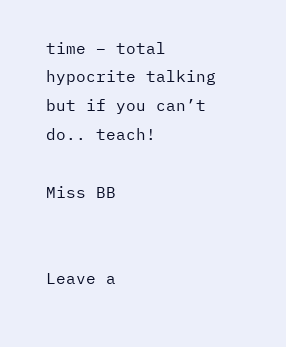time – total hypocrite talking but if you can’t do.. teach!

Miss BB


Leave a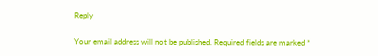Reply

Your email address will not be published. Required fields are marked *